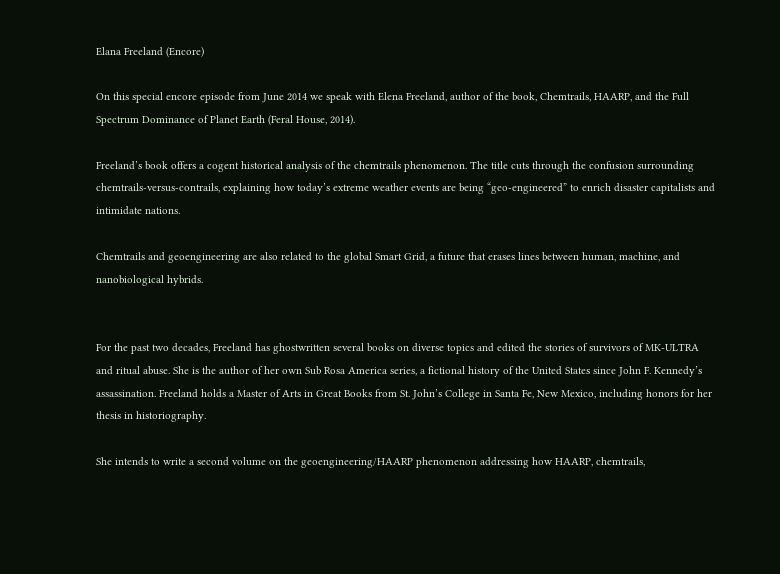Elana Freeland (Encore)

On this special encore episode from June 2014 we speak with Elena Freeland, author of the book, Chemtrails, HAARP, and the Full Spectrum Dominance of Planet Earth (Feral House, 2014).

Freeland’s book offers a cogent historical analysis of the chemtrails phenomenon. The title cuts through the confusion surrounding chemtrails-versus-contrails, explaining how today’s extreme weather events are being “geo-engineered” to enrich disaster capitalists and intimidate nations.

Chemtrails and geoengineering are also related to the global Smart Grid, a future that erases lines between human, machine, and nanobiological hybrids.


For the past two decades, Freeland has ghostwritten several books on diverse topics and edited the stories of survivors of MK-ULTRA and ritual abuse. She is the author of her own Sub Rosa America series, a fictional history of the United States since John F. Kennedy’s assassination. Freeland holds a Master of Arts in Great Books from St. John’s College in Santa Fe, New Mexico, including honors for her thesis in historiography.

She intends to write a second volume on the geoengineering/HAARP phenomenon addressing how HAARP, chemtrails,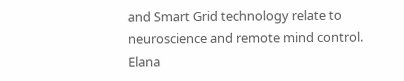and Smart Grid technology relate to neuroscience and remote mind control. Elana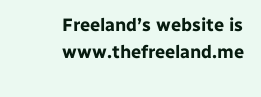Freeland’s website is www.thefreeland.me